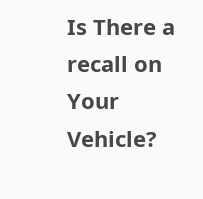Is There a recall on Your Vehicle?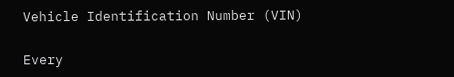Vehicle Identification Number (VIN)

Every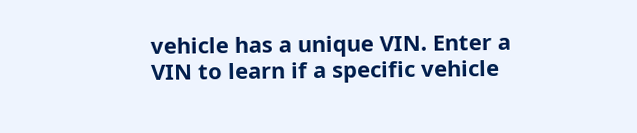vehicle has a unique VIN. Enter a VIN to learn if a specific vehicle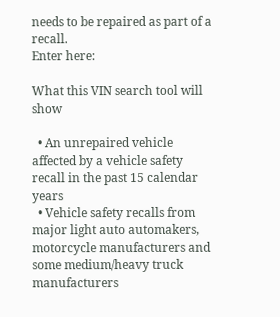needs to be repaired as part of a recall.
Enter here:

What this VIN search tool will show

  • An unrepaired vehicle affected by a vehicle safety recall in the past 15 calendar years
  • Vehicle safety recalls from major light auto automakers, motorcycle manufacturers and some medium/heavy truck manufacturers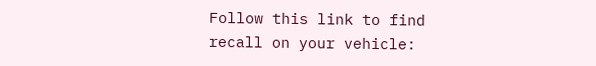Follow this link to find recall on your vehicle: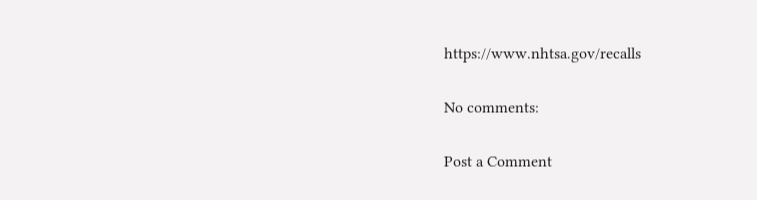https://www.nhtsa.gov/recalls

No comments:

Post a Comment